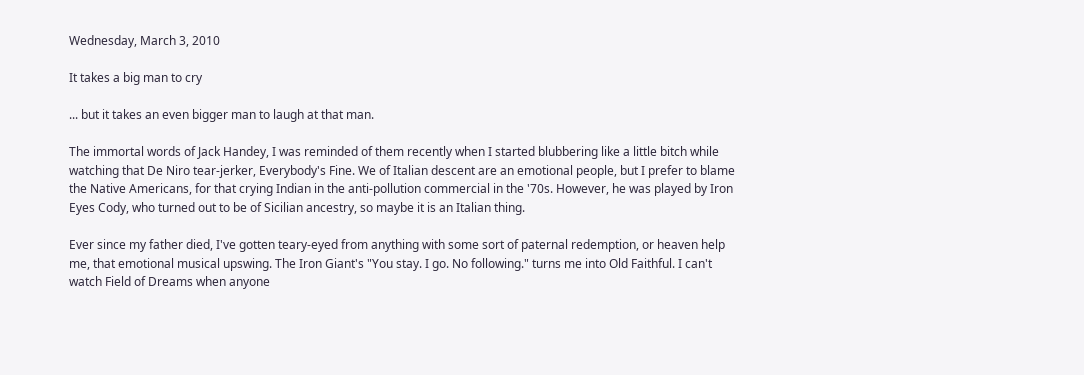Wednesday, March 3, 2010

It takes a big man to cry

... but it takes an even bigger man to laugh at that man.

The immortal words of Jack Handey, I was reminded of them recently when I started blubbering like a little bitch while watching that De Niro tear-jerker, Everybody's Fine. We of Italian descent are an emotional people, but I prefer to blame the Native Americans, for that crying Indian in the anti-pollution commercial in the '70s. However, he was played by Iron Eyes Cody, who turned out to be of Sicilian ancestry, so maybe it is an Italian thing.

Ever since my father died, I've gotten teary-eyed from anything with some sort of paternal redemption, or heaven help me, that emotional musical upswing. The Iron Giant's "You stay. I go. No following." turns me into Old Faithful. I can't watch Field of Dreams when anyone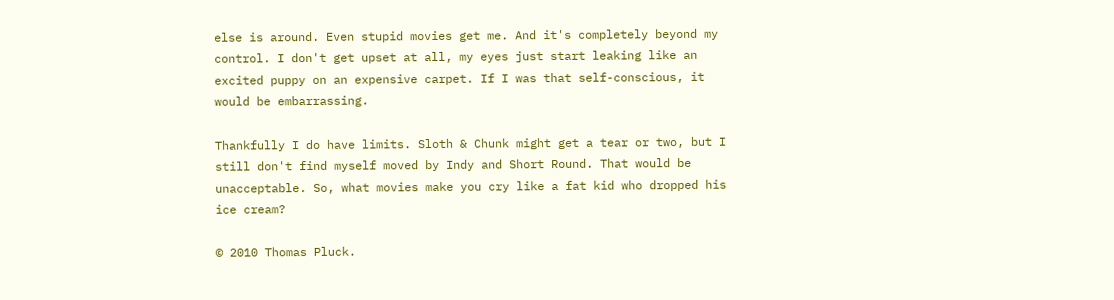else is around. Even stupid movies get me. And it's completely beyond my control. I don't get upset at all, my eyes just start leaking like an excited puppy on an expensive carpet. If I was that self-conscious, it would be embarrassing.

Thankfully I do have limits. Sloth & Chunk might get a tear or two, but I still don't find myself moved by Indy and Short Round. That would be unacceptable. So, what movies make you cry like a fat kid who dropped his ice cream?

© 2010 Thomas Pluck.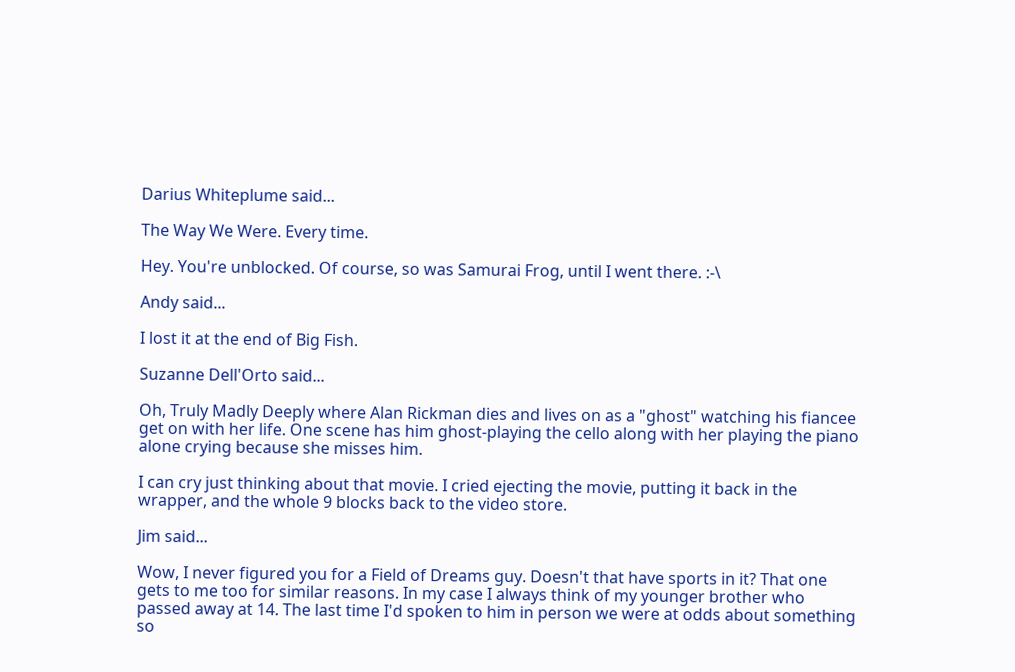Darius Whiteplume said...

The Way We Were. Every time.

Hey. You're unblocked. Of course, so was Samurai Frog, until I went there. :-\

Andy said...

I lost it at the end of Big Fish.

Suzanne Dell'Orto said...

Oh, Truly Madly Deeply where Alan Rickman dies and lives on as a "ghost" watching his fiancee get on with her life. One scene has him ghost-playing the cello along with her playing the piano alone crying because she misses him.

I can cry just thinking about that movie. I cried ejecting the movie, putting it back in the wrapper, and the whole 9 blocks back to the video store.

Jim said...

Wow, I never figured you for a Field of Dreams guy. Doesn't that have sports in it? That one gets to me too for similar reasons. In my case I always think of my younger brother who passed away at 14. The last time I'd spoken to him in person we were at odds about something so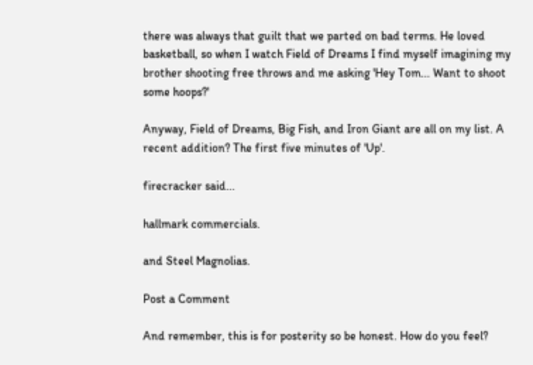there was always that guilt that we parted on bad terms. He loved basketball, so when I watch Field of Dreams I find myself imagining my brother shooting free throws and me asking 'Hey Tom... Want to shoot some hoops?'

Anyway, Field of Dreams, Big Fish, and Iron Giant are all on my list. A recent addition? The first five minutes of 'Up'.

firecracker said...

hallmark commercials.

and Steel Magnolias.

Post a Comment

And remember, this is for posterity so be honest. How do you feel?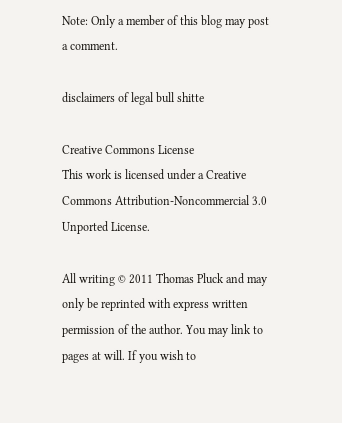Note: Only a member of this blog may post a comment.

disclaimers of legal bull shitte

Creative Commons License
This work is licensed under a Creative Commons Attribution-Noncommercial 3.0 Unported License.

All writing © 2011 Thomas Pluck and may only be reprinted with express written permission of the author. You may link to pages at will. If you wish to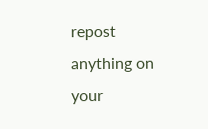repost anything on your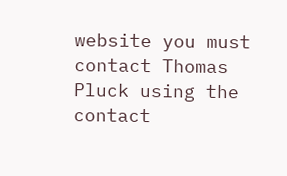website you must contact Thomas Pluck using the contact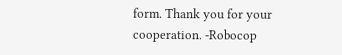form. Thank you for your cooperation. -Robocop